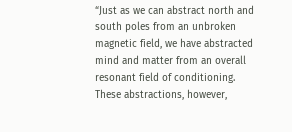“Just as we can abstract north and south poles from an unbroken magnetic field, we have abstracted mind and matter from an overall resonant field of conditioning. These abstractions, however,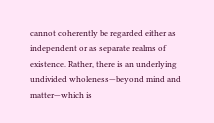cannot coherently be regarded either as independent or as separate realms of existence. Rather, there is an underlying undivided wholeness—beyond mind and matter—which is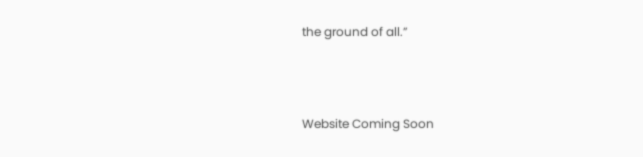the ground of all.”



Website Coming Soon